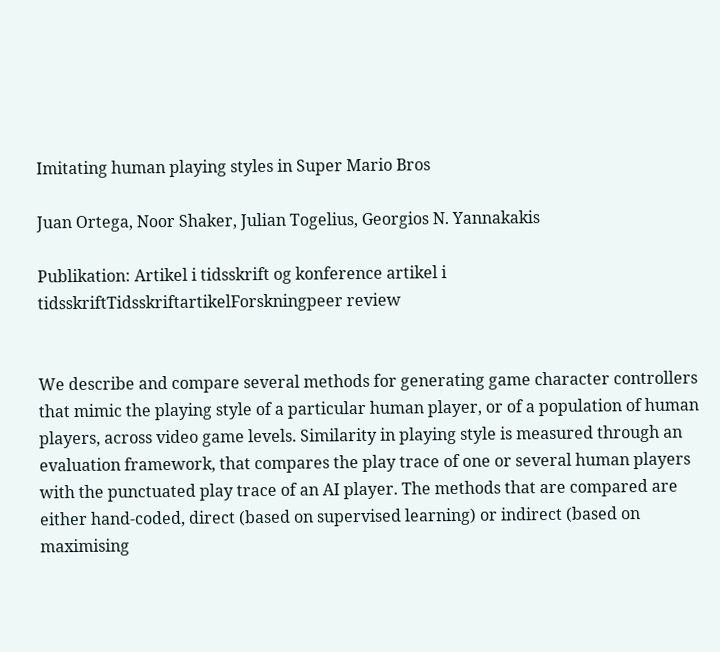Imitating human playing styles in Super Mario Bros

Juan Ortega, Noor Shaker, Julian Togelius, Georgios N. Yannakakis

Publikation: Artikel i tidsskrift og konference artikel i tidsskriftTidsskriftartikelForskningpeer review


We describe and compare several methods for generating game character controllers that mimic the playing style of a particular human player, or of a population of human players, across video game levels. Similarity in playing style is measured through an evaluation framework, that compares the play trace of one or several human players with the punctuated play trace of an AI player. The methods that are compared are either hand-coded, direct (based on supervised learning) or indirect (based on maximising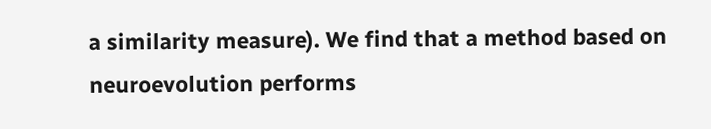a similarity measure). We find that a method based on neuroevolution performs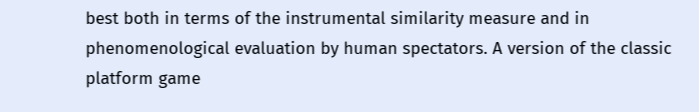best both in terms of the instrumental similarity measure and in phenomenological evaluation by human spectators. A version of the classic platform game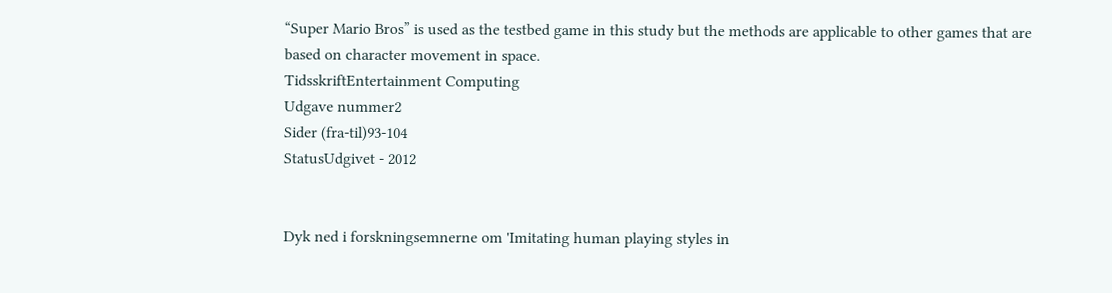“Super Mario Bros” is used as the testbed game in this study but the methods are applicable to other games that are based on character movement in space.
TidsskriftEntertainment Computing
Udgave nummer2
Sider (fra-til)93-104
StatusUdgivet - 2012


Dyk ned i forskningsemnerne om 'Imitating human playing styles in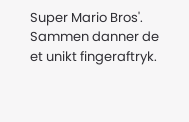Super Mario Bros'. Sammen danner de et unikt fingeraftryk.